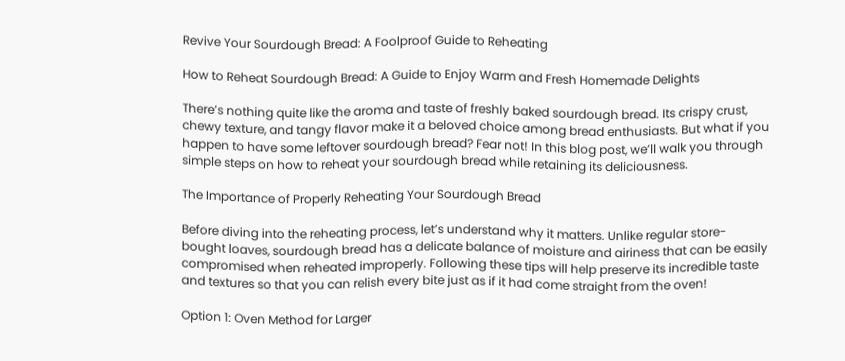Revive Your Sourdough Bread: A Foolproof Guide to Reheating

How to Reheat Sourdough Bread: A Guide to Enjoy Warm and Fresh Homemade Delights

There’s nothing quite like the aroma and taste of freshly baked sourdough bread. Its crispy crust, chewy texture, and tangy flavor make it a beloved choice among bread enthusiasts. But what if you happen to have some leftover sourdough bread? Fear not! In this blog post, we’ll walk you through simple steps on how to reheat your sourdough bread while retaining its deliciousness.

The Importance of Properly Reheating Your Sourdough Bread

Before diving into the reheating process, let’s understand why it matters. Unlike regular store-bought loaves, sourdough bread has a delicate balance of moisture and airiness that can be easily compromised when reheated improperly. Following these tips will help preserve its incredible taste and textures so that you can relish every bite just as if it had come straight from the oven!

Option 1: Oven Method for Larger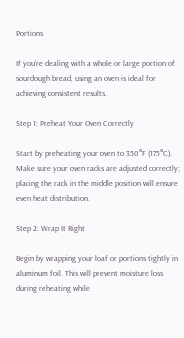Portions

If you’re dealing with a whole or large portion of sourdough bread, using an oven is ideal for achieving consistent results.

Step 1: Preheat Your Oven Correctly

Start by preheating your oven to 350°F (175°C). Make sure your oven racks are adjusted correctly; placing the rack in the middle position will ensure even heat distribution.

Step 2: Wrap It Right

Begin by wrapping your loaf or portions tightly in aluminum foil. This will prevent moisture loss during reheating while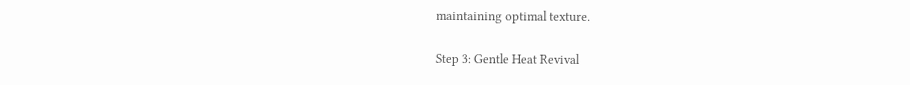maintaining optimal texture.

Step 3: Gentle Heat Revival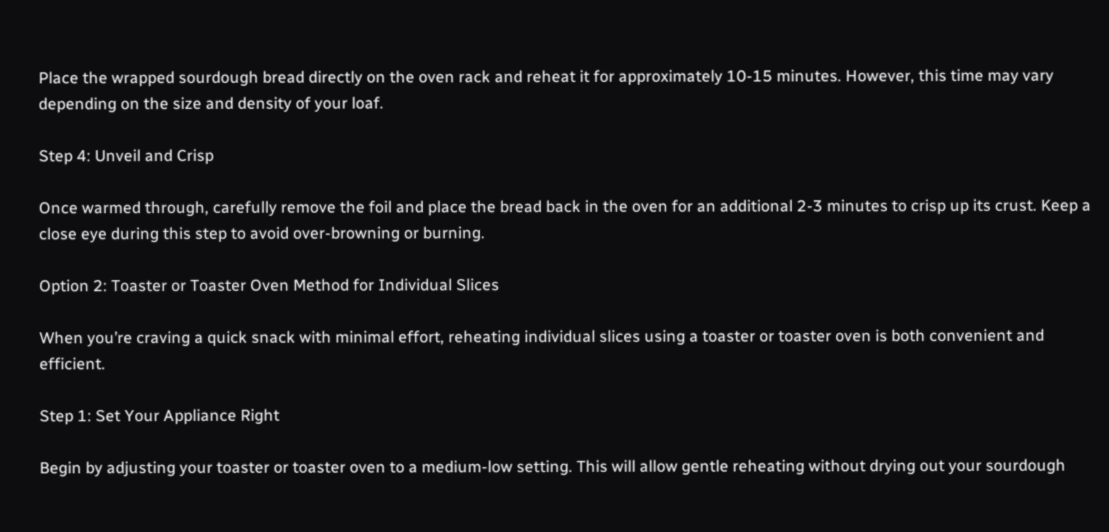Place the wrapped sourdough bread directly on the oven rack and reheat it for approximately 10-15 minutes. However, this time may vary depending on the size and density of your loaf.

Step 4: Unveil and Crisp

Once warmed through, carefully remove the foil and place the bread back in the oven for an additional 2-3 minutes to crisp up its crust. Keep a close eye during this step to avoid over-browning or burning.

Option 2: Toaster or Toaster Oven Method for Individual Slices

When you’re craving a quick snack with minimal effort, reheating individual slices using a toaster or toaster oven is both convenient and efficient.

Step 1: Set Your Appliance Right

Begin by adjusting your toaster or toaster oven to a medium-low setting. This will allow gentle reheating without drying out your sourdough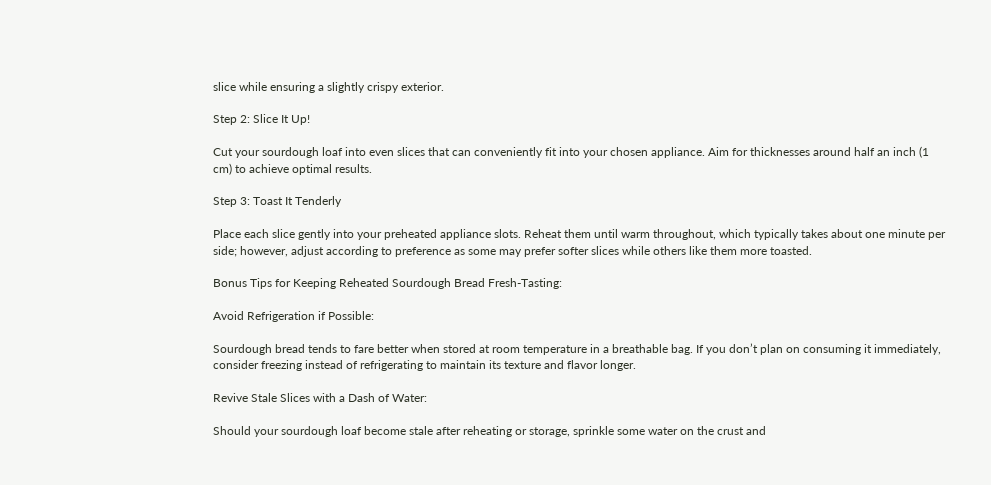slice while ensuring a slightly crispy exterior.

Step 2: Slice It Up!

Cut your sourdough loaf into even slices that can conveniently fit into your chosen appliance. Aim for thicknesses around half an inch (1 cm) to achieve optimal results.

Step 3: Toast It Tenderly

Place each slice gently into your preheated appliance slots. Reheat them until warm throughout, which typically takes about one minute per side; however, adjust according to preference as some may prefer softer slices while others like them more toasted.

Bonus Tips for Keeping Reheated Sourdough Bread Fresh-Tasting:

Avoid Refrigeration if Possible:

Sourdough bread tends to fare better when stored at room temperature in a breathable bag. If you don’t plan on consuming it immediately, consider freezing instead of refrigerating to maintain its texture and flavor longer.

Revive Stale Slices with a Dash of Water:

Should your sourdough loaf become stale after reheating or storage, sprinkle some water on the crust and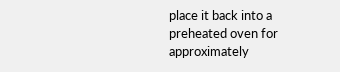place it back into a preheated oven for approximately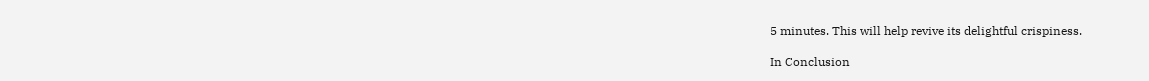5 minutes. This will help revive its delightful crispiness.

In Conclusion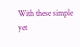With these simple yet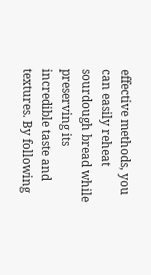effective methods, you can easily reheat sourdough bread while preserving its incredible taste and textures. By following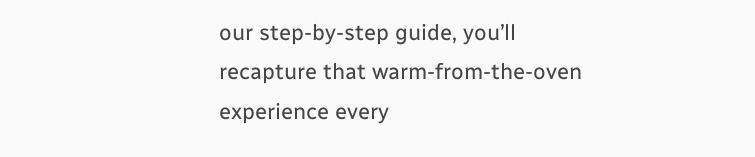our step-by-step guide, you’ll recapture that warm-from-the-oven experience every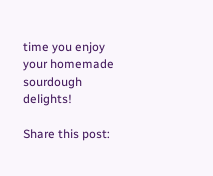time you enjoy your homemade sourdough delights!

Share this post: